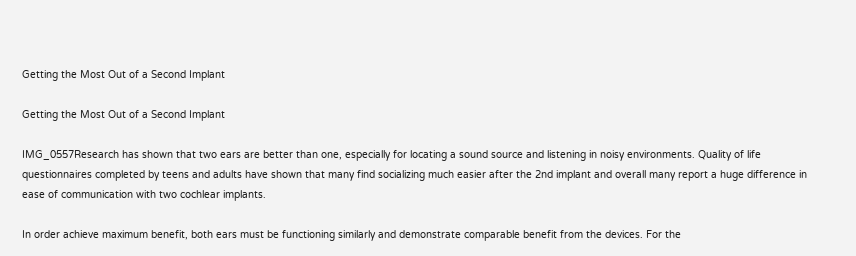Getting the Most Out of a Second Implant

Getting the Most Out of a Second Implant

IMG_0557Research has shown that two ears are better than one, especially for locating a sound source and listening in noisy environments. Quality of life questionnaires completed by teens and adults have shown that many find socializing much easier after the 2nd implant and overall many report a huge difference in ease of communication with two cochlear implants.

In order achieve maximum benefit, both ears must be functioning similarly and demonstrate comparable benefit from the devices. For the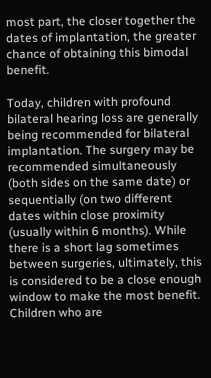most part, the closer together the dates of implantation, the greater chance of obtaining this bimodal benefit.

Today, children with profound bilateral hearing loss are generally being recommended for bilateral implantation. The surgery may be recommended simultaneously (both sides on the same date) or sequentially (on two different dates within close proximity (usually within 6 months). While there is a short lag sometimes between surgeries, ultimately, this is considered to be a close enough window to make the most benefit. Children who are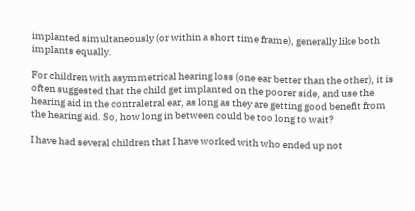implanted simultaneously (or within a short time frame), generally like both implants equally.

For children with asymmetrical hearing loss (one ear better than the other), it is often suggested that the child get implanted on the poorer side, and use the hearing aid in the contraletral ear, as long as they are getting good benefit from the hearing aid. So, how long in between could be too long to wait?

I have had several children that I have worked with who ended up not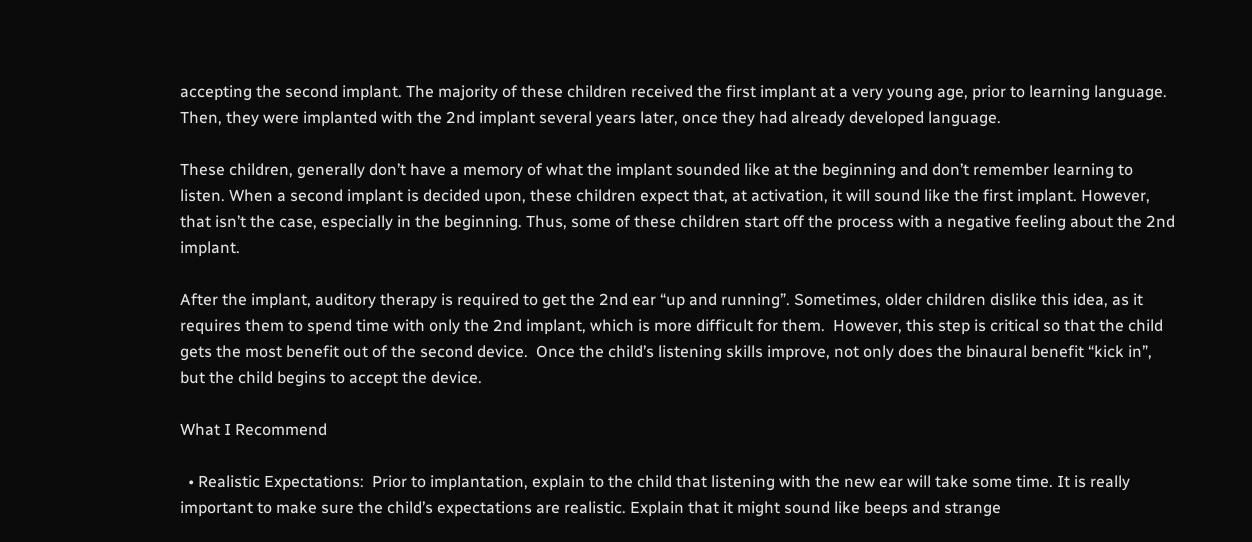accepting the second implant. The majority of these children received the first implant at a very young age, prior to learning language.   Then, they were implanted with the 2nd implant several years later, once they had already developed language.

These children, generally don’t have a memory of what the implant sounded like at the beginning and don’t remember learning to listen. When a second implant is decided upon, these children expect that, at activation, it will sound like the first implant. However, that isn’t the case, especially in the beginning. Thus, some of these children start off the process with a negative feeling about the 2nd implant.

After the implant, auditory therapy is required to get the 2nd ear “up and running”. Sometimes, older children dislike this idea, as it requires them to spend time with only the 2nd implant, which is more difficult for them.  However, this step is critical so that the child gets the most benefit out of the second device.  Once the child’s listening skills improve, not only does the binaural benefit “kick in”, but the child begins to accept the device.

What I Recommend

  • Realistic Expectations:  Prior to implantation, explain to the child that listening with the new ear will take some time. It is really important to make sure the child’s expectations are realistic. Explain that it might sound like beeps and strange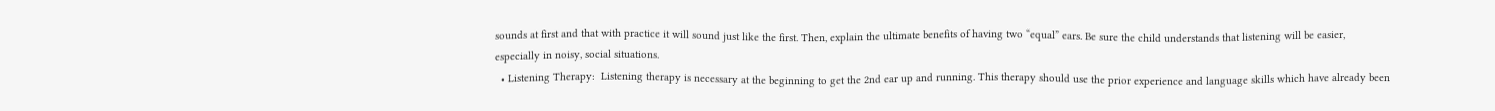sounds at first and that with practice it will sound just like the first. Then, explain the ultimate benefits of having two “equal” ears. Be sure the child understands that listening will be easier, especially in noisy, social situations.
  • Listening Therapy:  Listening therapy is necessary at the beginning to get the 2nd ear up and running. This therapy should use the prior experience and language skills which have already been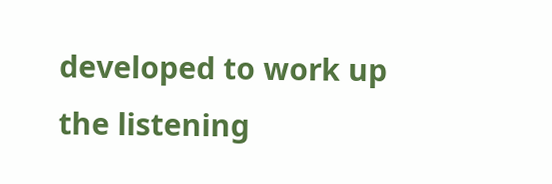developed to work up the listening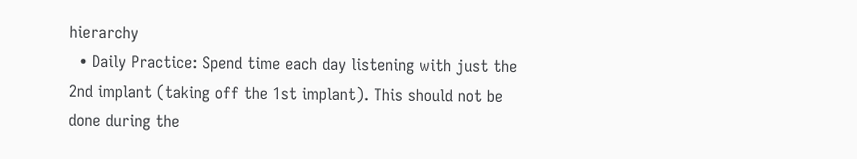hierarchy
  • Daily Practice: Spend time each day listening with just the 2nd implant (taking off the 1st implant). This should not be done during the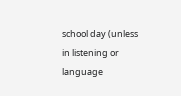school day (unless in listening or language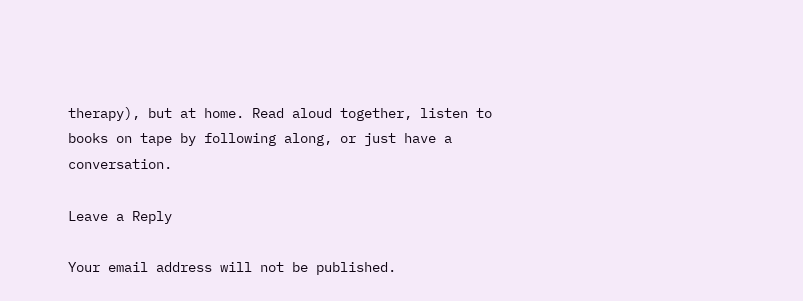therapy), but at home. Read aloud together, listen to books on tape by following along, or just have a conversation.

Leave a Reply

Your email address will not be published.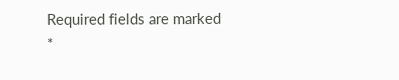Required fields are marked *